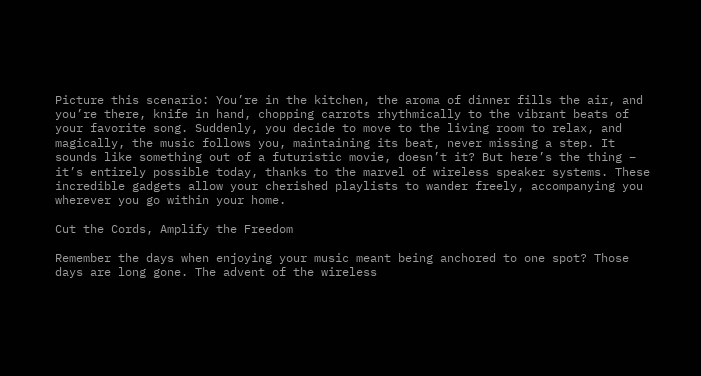Picture this scenario: You’re in the kitchen, the aroma of dinner fills the air, and you’re there, knife in hand, chopping carrots rhythmically to the vibrant beats of your favorite song. Suddenly, you decide to move to the living room to relax, and magically, the music follows you, maintaining its beat, never missing a step. It sounds like something out of a futuristic movie, doesn’t it? But here’s the thing – it’s entirely possible today, thanks to the marvel of wireless speaker systems. These incredible gadgets allow your cherished playlists to wander freely, accompanying you wherever you go within your home.

Cut the Cords, Amplify the Freedom

Remember the days when enjoying your music meant being anchored to one spot? Those days are long gone. The advent of the wireless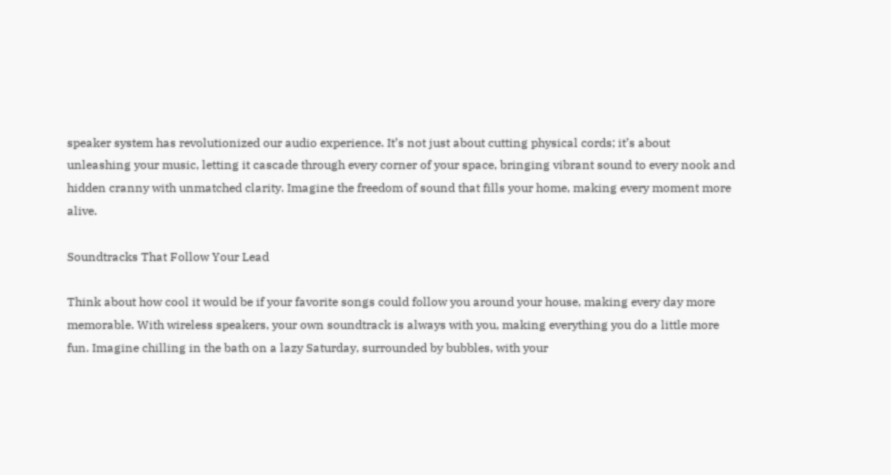speaker system has revolutionized our audio experience. It’s not just about cutting physical cords; it’s about unleashing your music, letting it cascade through every corner of your space, bringing vibrant sound to every nook and hidden cranny with unmatched clarity. Imagine the freedom of sound that fills your home, making every moment more alive.

Soundtracks That Follow Your Lead

Think about how cool it would be if your favorite songs could follow you around your house, making every day more memorable. With wireless speakers, your own soundtrack is always with you, making everything you do a little more fun. Imagine chilling in the bath on a lazy Saturday, surrounded by bubbles, with your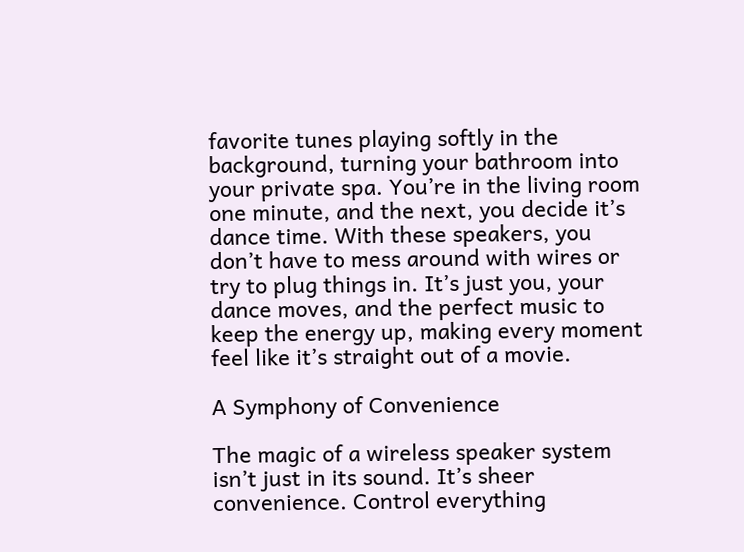favorite tunes playing softly in the background, turning your bathroom into your private spa. You’re in the living room one minute, and the next, you decide it’s dance time. With these speakers, you don’t have to mess around with wires or try to plug things in. It’s just you, your dance moves, and the perfect music to keep the energy up, making every moment feel like it’s straight out of a movie.

A Symphony of Convenience

The magic of a wireless speaker system isn’t just in its sound. It’s sheer convenience. Control everything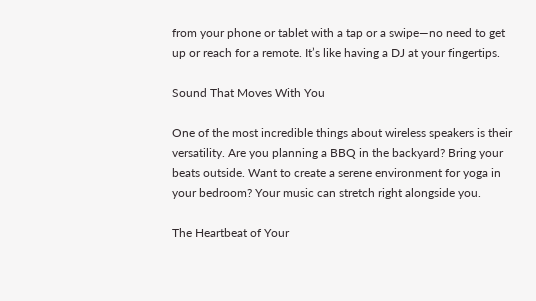from your phone or tablet with a tap or a swipe—no need to get up or reach for a remote. It’s like having a DJ at your fingertips.

Sound That Moves With You

One of the most incredible things about wireless speakers is their versatility. Are you planning a BBQ in the backyard? Bring your beats outside. Want to create a serene environment for yoga in your bedroom? Your music can stretch right alongside you.

The Heartbeat of Your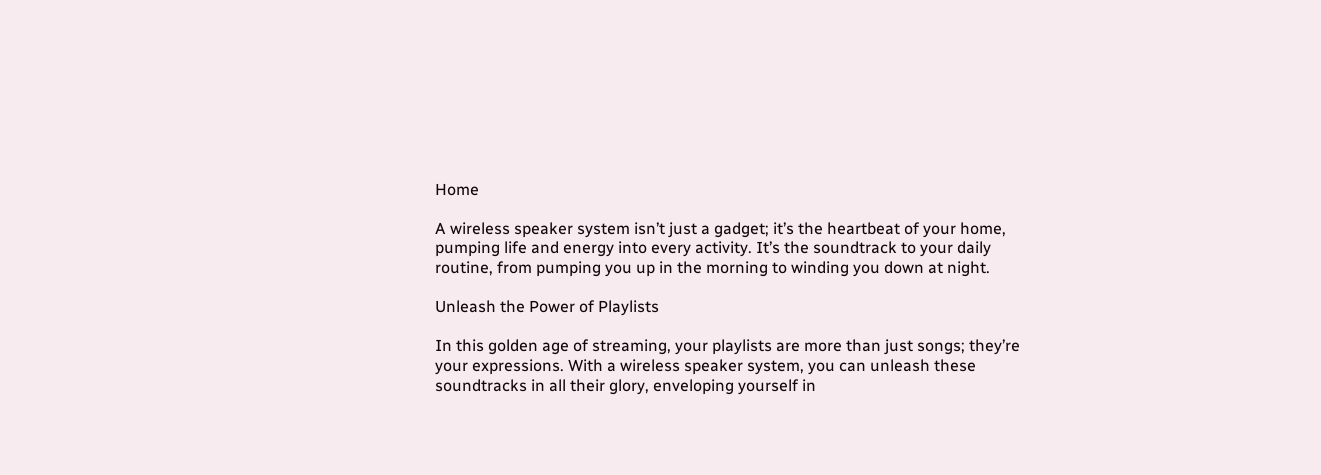Home

A wireless speaker system isn’t just a gadget; it’s the heartbeat of your home, pumping life and energy into every activity. It’s the soundtrack to your daily routine, from pumping you up in the morning to winding you down at night.

Unleash the Power of Playlists

In this golden age of streaming, your playlists are more than just songs; they’re your expressions. With a wireless speaker system, you can unleash these soundtracks in all their glory, enveloping yourself in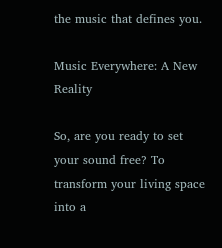the music that defines you.

Music Everywhere: A New Reality

So, are you ready to set your sound free? To transform your living space into a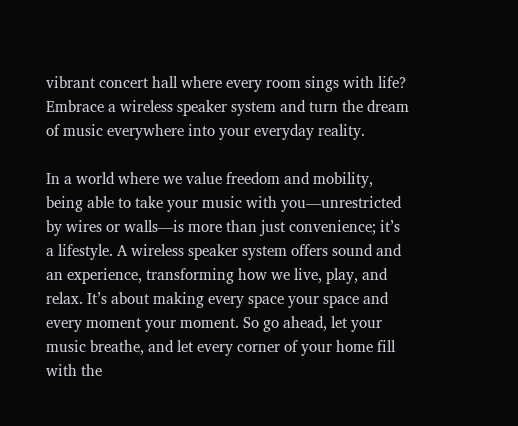vibrant concert hall where every room sings with life? Embrace a wireless speaker system and turn the dream of music everywhere into your everyday reality.

In a world where we value freedom and mobility, being able to take your music with you—unrestricted by wires or walls—is more than just convenience; it’s a lifestyle. A wireless speaker system offers sound and an experience, transforming how we live, play, and relax. It’s about making every space your space and every moment your moment. So go ahead, let your music breathe, and let every corner of your home fill with the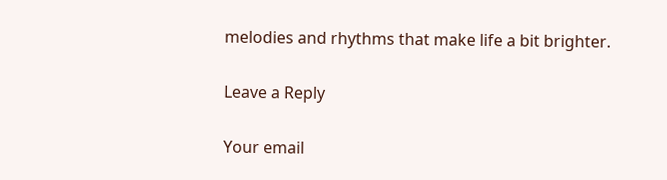melodies and rhythms that make life a bit brighter.

Leave a Reply

Your email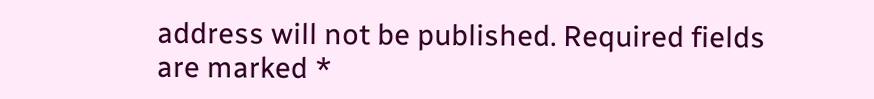address will not be published. Required fields are marked *